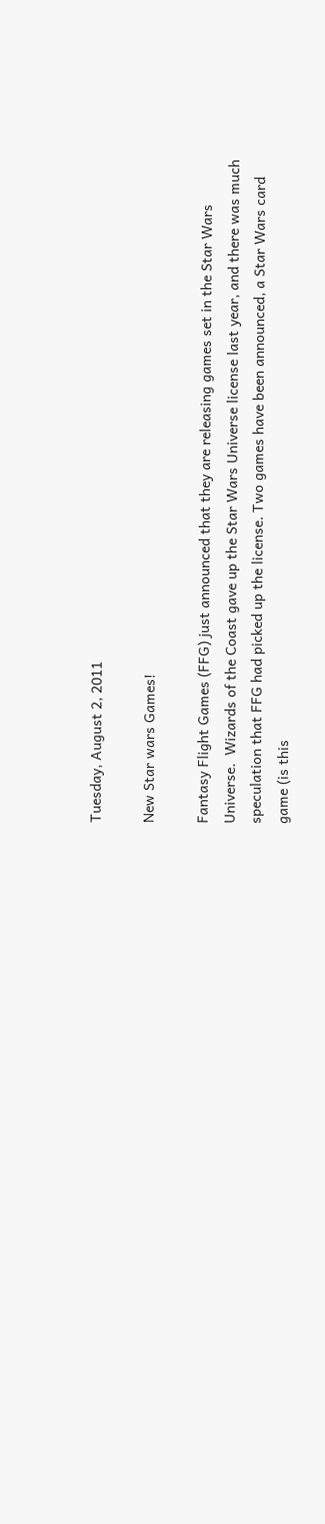Tuesday, August 2, 2011

New Star wars Games!

Fantasy Flight Games (FFG) just announced that they are releasing games set in the Star Wars Universe.  Wizards of the Coast gave up the Star Wars Universe license last year, and there was much speculation that FFG had picked up the license. Two games have been announced, a Star Wars card game (is this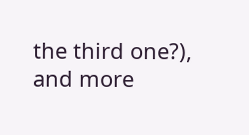the third one?), and more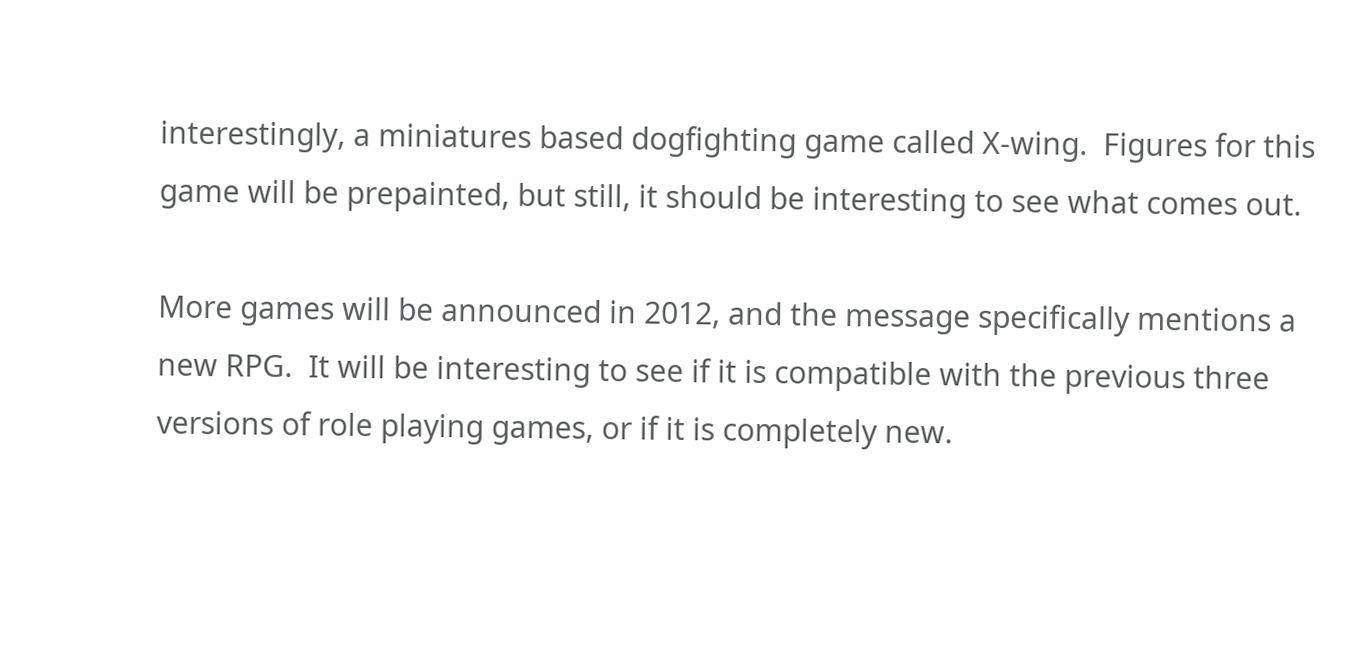interestingly, a miniatures based dogfighting game called X-wing.  Figures for this game will be prepainted, but still, it should be interesting to see what comes out.

More games will be announced in 2012, and the message specifically mentions a new RPG.  It will be interesting to see if it is compatible with the previous three versions of role playing games, or if it is completely new.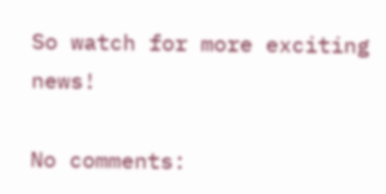So watch for more exciting news!

No comments: